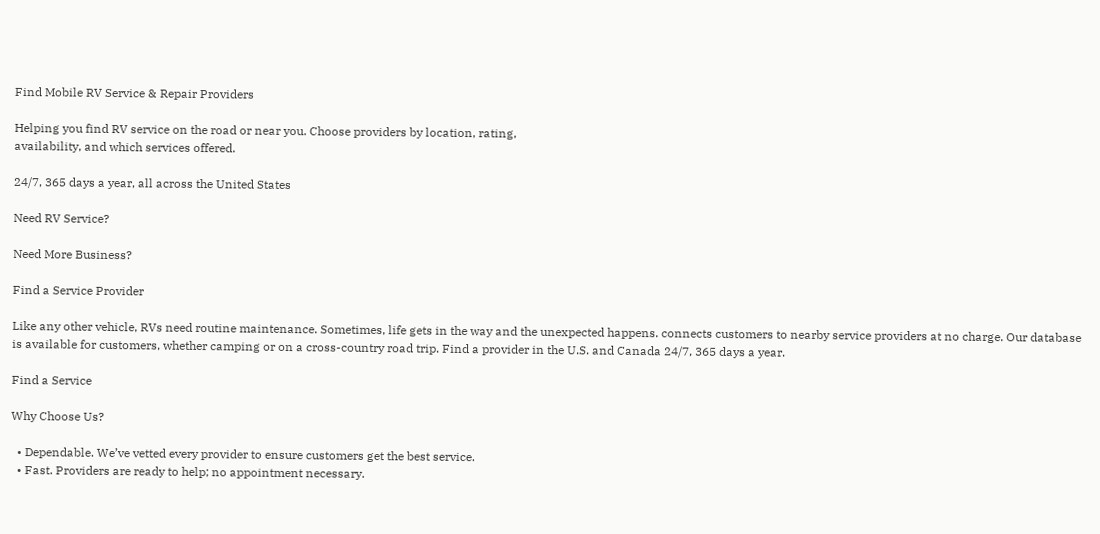Find Mobile RV Service & Repair Providers

Helping you find RV service on the road or near you. Choose providers by location, rating,
availability, and which services offered.

24/7, 365 days a year, all across the United States

Need RV Service?

Need More Business?

Find a Service Provider

Like any other vehicle, RVs need routine maintenance. Sometimes, life gets in the way and the unexpected happens. connects customers to nearby service providers at no charge. Our database is available for customers, whether camping or on a cross-country road trip. Find a provider in the U.S. and Canada 24/7, 365 days a year.

Find a Service

Why Choose Us?

  • Dependable. We’ve vetted every provider to ensure customers get the best service.
  • Fast. Providers are ready to help; no appointment necessary.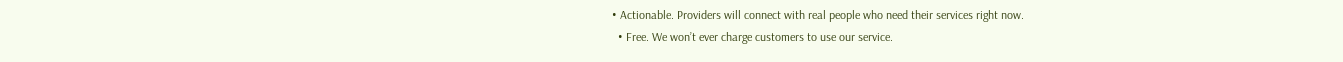• Actionable. Providers will connect with real people who need their services right now.
  • Free. We won’t ever charge customers to use our service.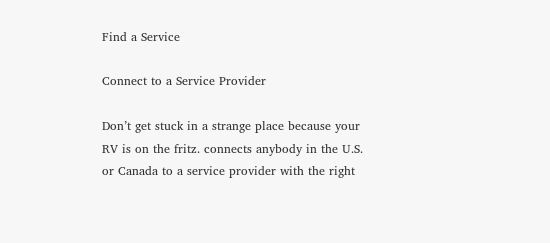Find a Service

Connect to a Service Provider

Don’t get stuck in a strange place because your RV is on the fritz. connects anybody in the U.S. or Canada to a service provider with the right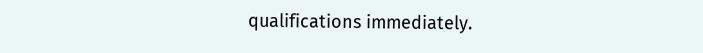qualifications immediately.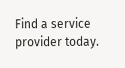Find a service provider today.